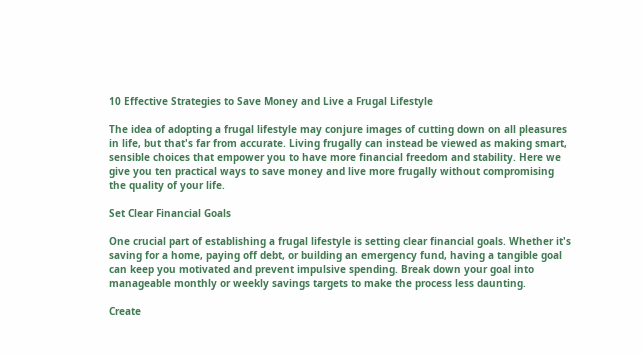10 Effective Strategies to Save Money and Live a Frugal Lifestyle

The idea of adopting a frugal lifestyle may conjure images of cutting down on all pleasures in life, but that's far from accurate. Living frugally can instead be viewed as making smart, sensible choices that empower you to have more financial freedom and stability. Here we give you ten practical ways to save money and live more frugally without compromising the quality of your life.

Set Clear Financial Goals

One crucial part of establishing a frugal lifestyle is setting clear financial goals. Whether it's saving for a home, paying off debt, or building an emergency fund, having a tangible goal can keep you motivated and prevent impulsive spending. Break down your goal into manageable monthly or weekly savings targets to make the process less daunting.

Create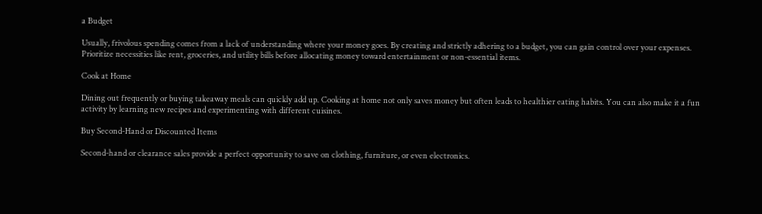a Budget

Usually, frivolous spending comes from a lack of understanding where your money goes. By creating and strictly adhering to a budget, you can gain control over your expenses. Prioritize necessities like rent, groceries, and utility bills before allocating money toward entertainment or non-essential items.

Cook at Home

Dining out frequently or buying takeaway meals can quickly add up. Cooking at home not only saves money but often leads to healthier eating habits. You can also make it a fun activity by learning new recipes and experimenting with different cuisines.

Buy Second-Hand or Discounted Items

Second-hand or clearance sales provide a perfect opportunity to save on clothing, furniture, or even electronics.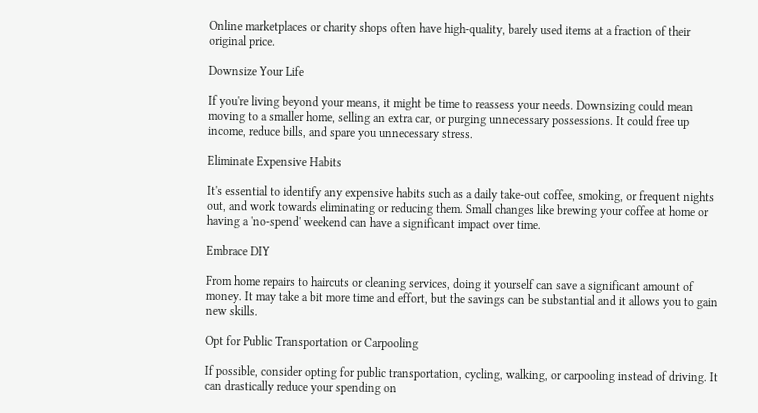Online marketplaces or charity shops often have high-quality, barely used items at a fraction of their original price.

Downsize Your Life

If you're living beyond your means, it might be time to reassess your needs. Downsizing could mean moving to a smaller home, selling an extra car, or purging unnecessary possessions. It could free up income, reduce bills, and spare you unnecessary stress.

Eliminate Expensive Habits

It's essential to identify any expensive habits such as a daily take-out coffee, smoking, or frequent nights out, and work towards eliminating or reducing them. Small changes like brewing your coffee at home or having a 'no-spend' weekend can have a significant impact over time.

Embrace DIY

From home repairs to haircuts or cleaning services, doing it yourself can save a significant amount of money. It may take a bit more time and effort, but the savings can be substantial and it allows you to gain new skills.

Opt for Public Transportation or Carpooling

If possible, consider opting for public transportation, cycling, walking, or carpooling instead of driving. It can drastically reduce your spending on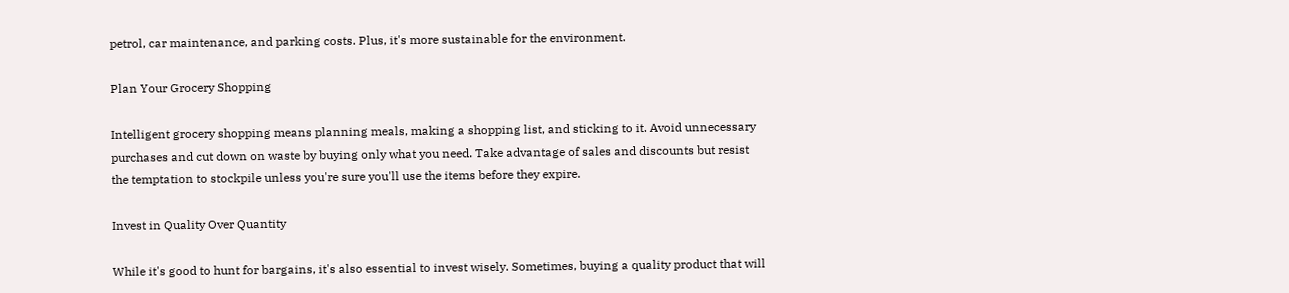petrol, car maintenance, and parking costs. Plus, it's more sustainable for the environment.

Plan Your Grocery Shopping

Intelligent grocery shopping means planning meals, making a shopping list, and sticking to it. Avoid unnecessary purchases and cut down on waste by buying only what you need. Take advantage of sales and discounts but resist the temptation to stockpile unless you're sure you'll use the items before they expire.

Invest in Quality Over Quantity

While it's good to hunt for bargains, it's also essential to invest wisely. Sometimes, buying a quality product that will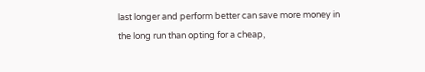last longer and perform better can save more money in the long run than opting for a cheap,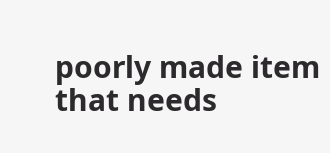poorly made item that needs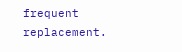frequent replacement.